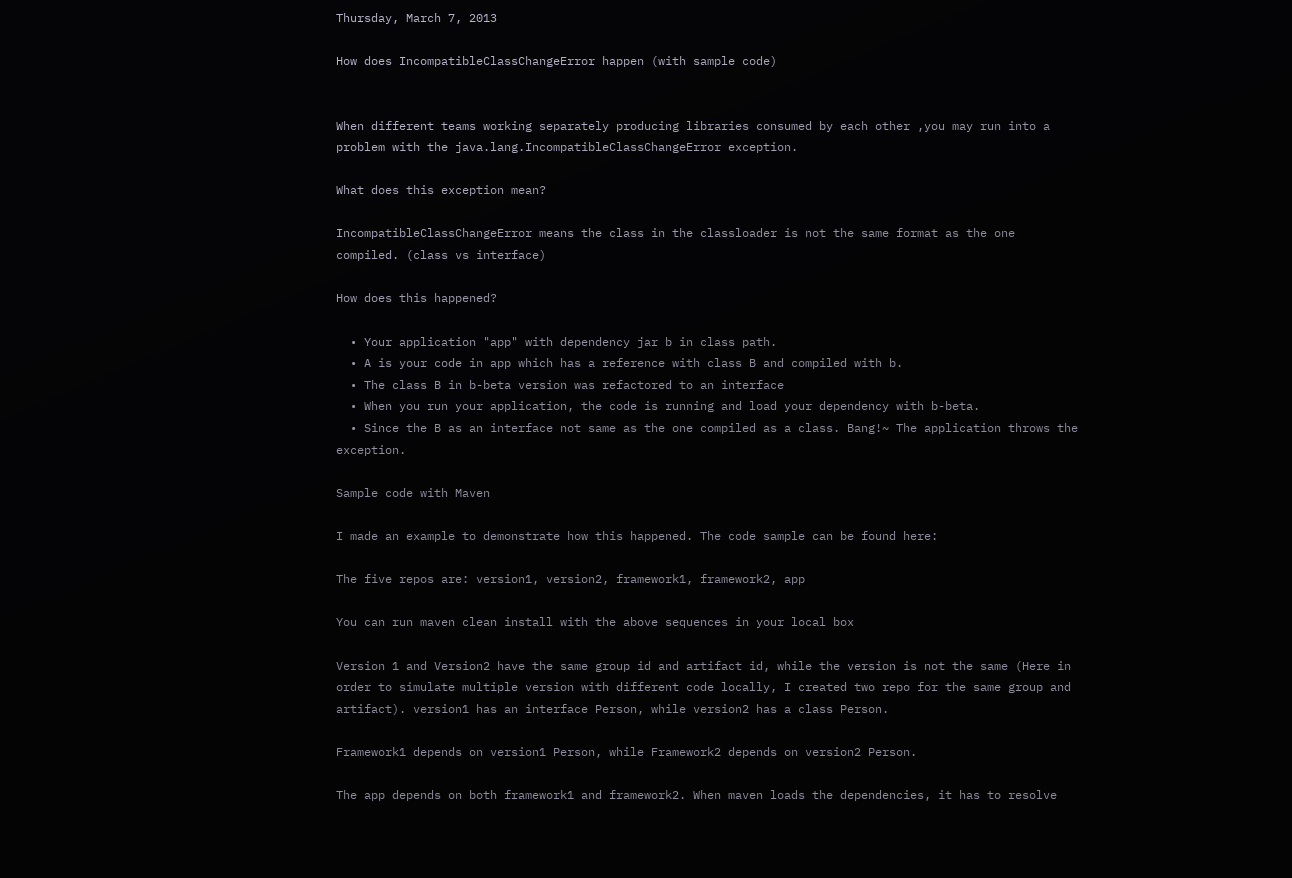Thursday, March 7, 2013

How does IncompatibleClassChangeError happen (with sample code)


When different teams working separately producing libraries consumed by each other ,you may run into a problem with the java.lang.IncompatibleClassChangeError exception.

What does this exception mean?

IncompatibleClassChangeError means the class in the classloader is not the same format as the one compiled. (class vs interface)

How does this happened?

  • Your application "app" with dependency jar b in class path.
  • A is your code in app which has a reference with class B and compiled with b.
  • The class B in b-beta version was refactored to an interface
  • When you run your application, the code is running and load your dependency with b-beta.
  • Since the B as an interface not same as the one compiled as a class. Bang!~ The application throws the exception.

Sample code with Maven

I made an example to demonstrate how this happened. The code sample can be found here:

The five repos are: version1, version2, framework1, framework2, app

You can run maven clean install with the above sequences in your local box

Version 1 and Version2 have the same group id and artifact id, while the version is not the same (Here in order to simulate multiple version with different code locally, I created two repo for the same group and artifact). version1 has an interface Person, while version2 has a class Person.

Framework1 depends on version1 Person, while Framework2 depends on version2 Person.

The app depends on both framework1 and framework2. When maven loads the dependencies, it has to resolve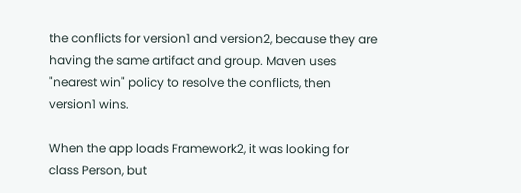the conflicts for version1 and version2, because they are having the same artifact and group. Maven uses "nearest win" policy to resolve the conflicts, then version1 wins.

When the app loads Framework2, it was looking for class Person, but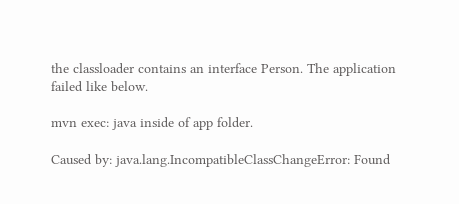the classloader contains an interface Person. The application failed like below.

mvn exec: java inside of app folder.

Caused by: java.lang.IncompatibleClassChangeError: Found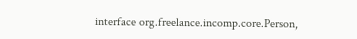interface org.freelance.incomp.core.Person,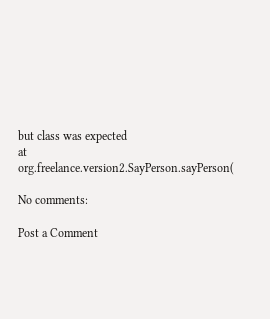but class was expected
at org.freelance.version2.SayPerson.sayPerson(

No comments:

Post a Comment